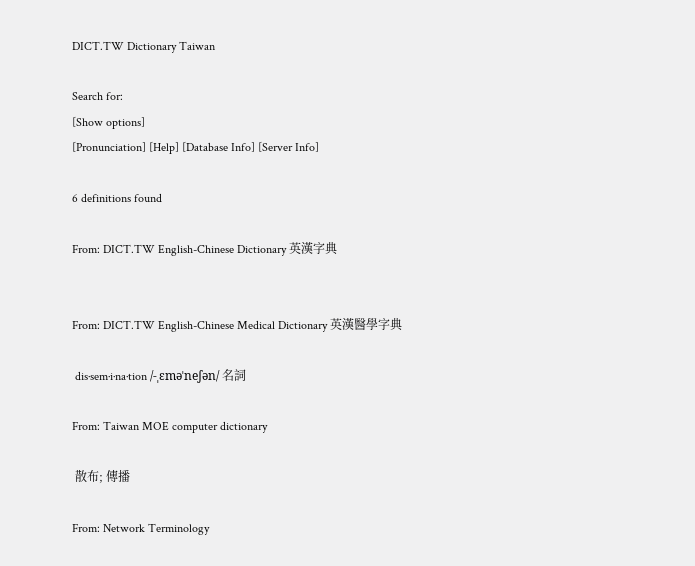DICT.TW Dictionary Taiwan

Search for:
[Show options]
[Pronunciation] [Help] [Database Info] [Server Info]

6 definitions found

From: DICT.TW English-Chinese Dictionary 英漢字典


From: DICT.TW English-Chinese Medical Dictionary 英漢醫學字典

 dis·sem·i·na·tion /-ˌɛməˈneʃən/ 名詞

From: Taiwan MOE computer dictionary

 散布; 傳播

From: Network Terminology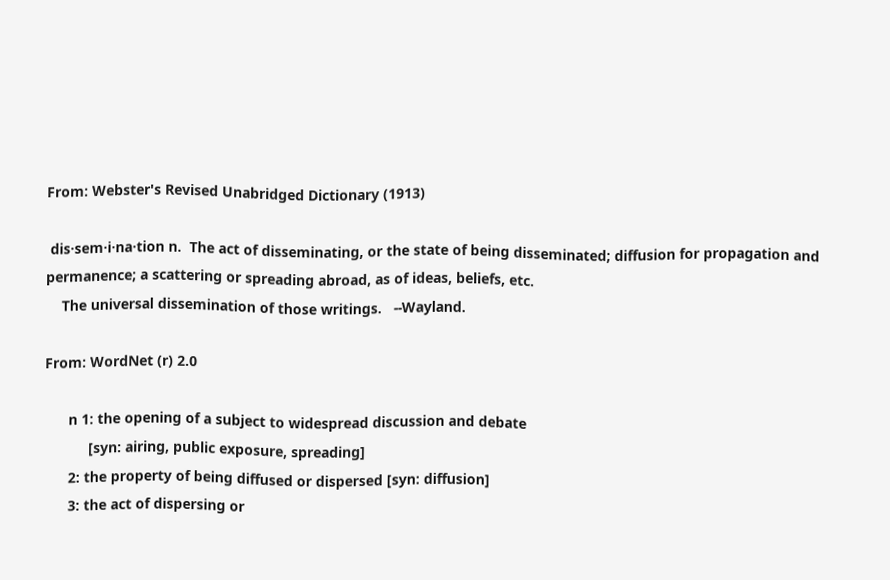From: Webster's Revised Unabridged Dictionary (1913)

 dis·sem·i·na·tion n.  The act of disseminating, or the state of being disseminated; diffusion for propagation and permanence; a scattering or spreading abroad, as of ideas, beliefs, etc.
    The universal dissemination of those writings.   --Wayland.

From: WordNet (r) 2.0

      n 1: the opening of a subject to widespread discussion and debate
           [syn: airing, public exposure, spreading]
      2: the property of being diffused or dispersed [syn: diffusion]
      3: the act of dispersing or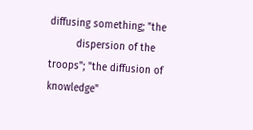diffusing something; "the
         dispersion of the troops"; "the diffusion of knowledge"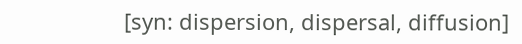[syn: dispersion, dispersal, diffusion]